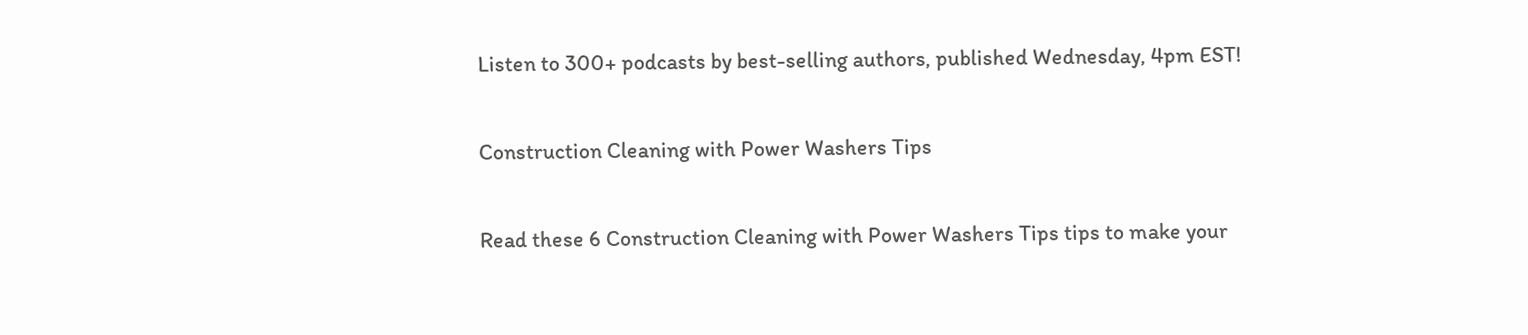Listen to 300+ podcasts by best-selling authors, published Wednesday, 4pm EST!

Construction Cleaning with Power Washers Tips

Read these 6 Construction Cleaning with Power Washers Tips tips to make your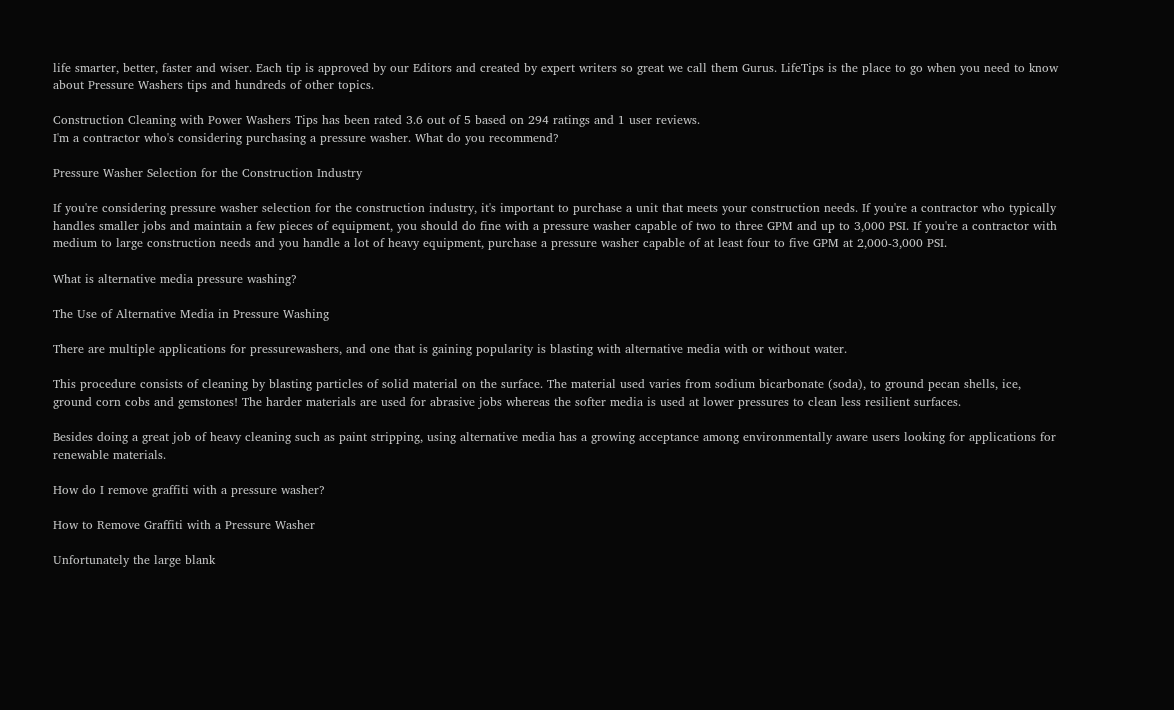life smarter, better, faster and wiser. Each tip is approved by our Editors and created by expert writers so great we call them Gurus. LifeTips is the place to go when you need to know about Pressure Washers tips and hundreds of other topics.

Construction Cleaning with Power Washers Tips has been rated 3.6 out of 5 based on 294 ratings and 1 user reviews.
I'm a contractor who's considering purchasing a pressure washer. What do you recommend?

Pressure Washer Selection for the Construction Industry

If you're considering pressure washer selection for the construction industry, it's important to purchase a unit that meets your construction needs. If you're a contractor who typically handles smaller jobs and maintain a few pieces of equipment, you should do fine with a pressure washer capable of two to three GPM and up to 3,000 PSI. If you're a contractor with medium to large construction needs and you handle a lot of heavy equipment, purchase a pressure washer capable of at least four to five GPM at 2,000-3,000 PSI.

What is alternative media pressure washing?

The Use of Alternative Media in Pressure Washing

There are multiple applications for pressurewashers, and one that is gaining popularity is blasting with alternative media with or without water.

This procedure consists of cleaning by blasting particles of solid material on the surface. The material used varies from sodium bicarbonate (soda), to ground pecan shells, ice, ground corn cobs and gemstones! The harder materials are used for abrasive jobs whereas the softer media is used at lower pressures to clean less resilient surfaces.

Besides doing a great job of heavy cleaning such as paint stripping, using alternative media has a growing acceptance among environmentally aware users looking for applications for renewable materials.

How do I remove graffiti with a pressure washer?

How to Remove Graffiti with a Pressure Washer

Unfortunately the large blank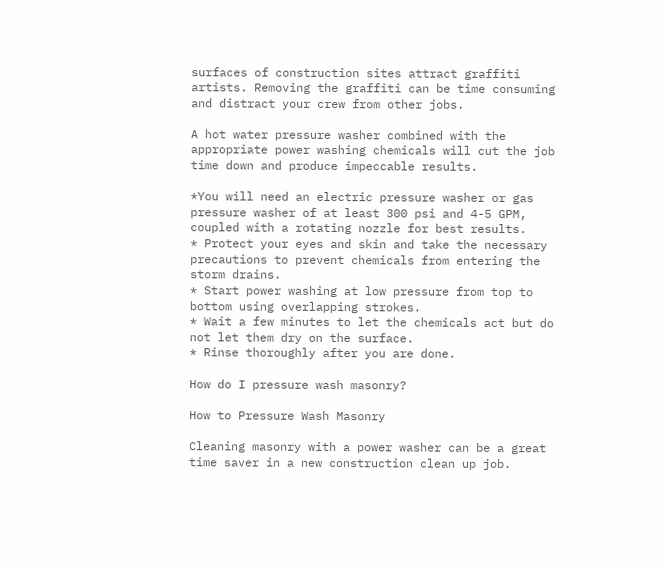surfaces of construction sites attract graffiti artists. Removing the graffiti can be time consuming and distract your crew from other jobs.

A hot water pressure washer combined with the appropriate power washing chemicals will cut the job time down and produce impeccable results.

*You will need an electric pressure washer or gas pressure washer of at least 300 psi and 4-5 GPM, coupled with a rotating nozzle for best results.
* Protect your eyes and skin and take the necessary precautions to prevent chemicals from entering the storm drains.
* Start power washing at low pressure from top to bottom using overlapping strokes.
* Wait a few minutes to let the chemicals act but do not let them dry on the surface.
* Rinse thoroughly after you are done.

How do I pressure wash masonry?

How to Pressure Wash Masonry

Cleaning masonry with a power washer can be a great time saver in a new construction clean up job.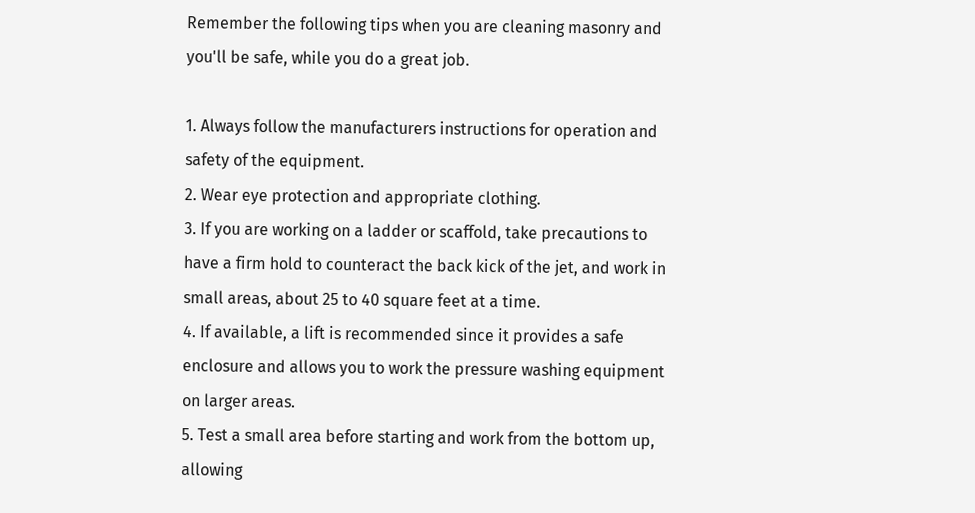Remember the following tips when you are cleaning masonry and you'll be safe, while you do a great job.

1. Always follow the manufacturers instructions for operation and safety of the equipment.
2. Wear eye protection and appropriate clothing.
3. If you are working on a ladder or scaffold, take precautions to have a firm hold to counteract the back kick of the jet, and work in small areas, about 25 to 40 square feet at a time.
4. If available, a lift is recommended since it provides a safe enclosure and allows you to work the pressure washing equipment on larger areas.
5. Test a small area before starting and work from the bottom up, allowing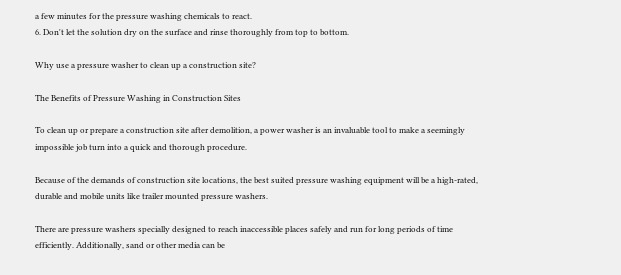a few minutes for the pressure washing chemicals to react.
6. Don't let the solution dry on the surface and rinse thoroughly from top to bottom.

Why use a pressure washer to clean up a construction site?

The Benefits of Pressure Washing in Construction Sites

To clean up or prepare a construction site after demolition, a power washer is an invaluable tool to make a seemingly impossible job turn into a quick and thorough procedure.

Because of the demands of construction site locations, the best suited pressure washing equipment will be a high-rated, durable and mobile units like trailer mounted pressure washers.

There are pressure washers specially designed to reach inaccessible places safely and run for long periods of time efficiently. Additionally, sand or other media can be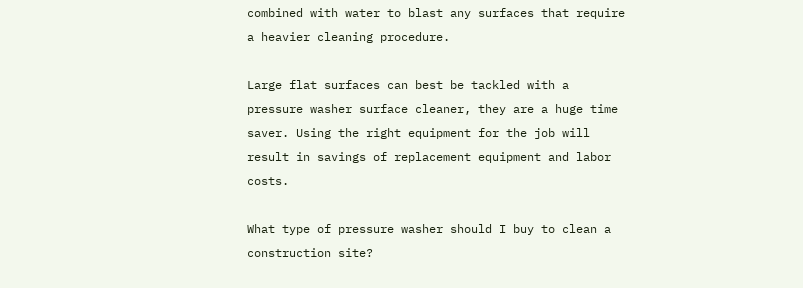combined with water to blast any surfaces that require a heavier cleaning procedure.

Large flat surfaces can best be tackled with a pressure washer surface cleaner, they are a huge time saver. Using the right equipment for the job will result in savings of replacement equipment and labor costs.

What type of pressure washer should I buy to clean a construction site?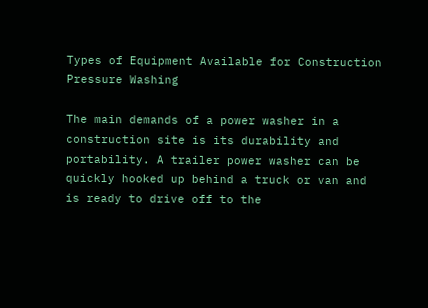Types of Equipment Available for Construction Pressure Washing

The main demands of a power washer in a construction site is its durability and portability. A trailer power washer can be quickly hooked up behind a truck or van and is ready to drive off to the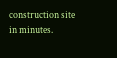construction site in minutes.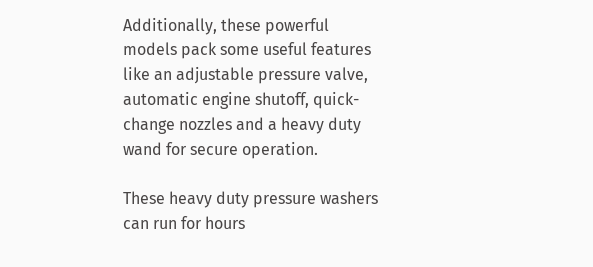Additionally, these powerful models pack some useful features like an adjustable pressure valve, automatic engine shutoff, quick-change nozzles and a heavy duty wand for secure operation.

These heavy duty pressure washers can run for hours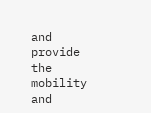and provide the mobility and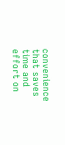convenience that saves time and effort on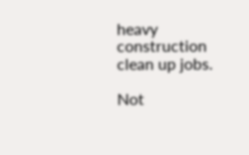heavy construction clean up jobs.

Not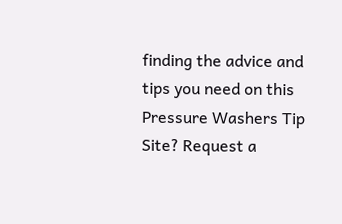finding the advice and tips you need on this Pressure Washers Tip Site? Request a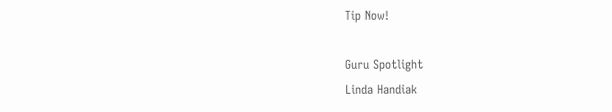Tip Now!

Guru Spotlight
Linda Handiak